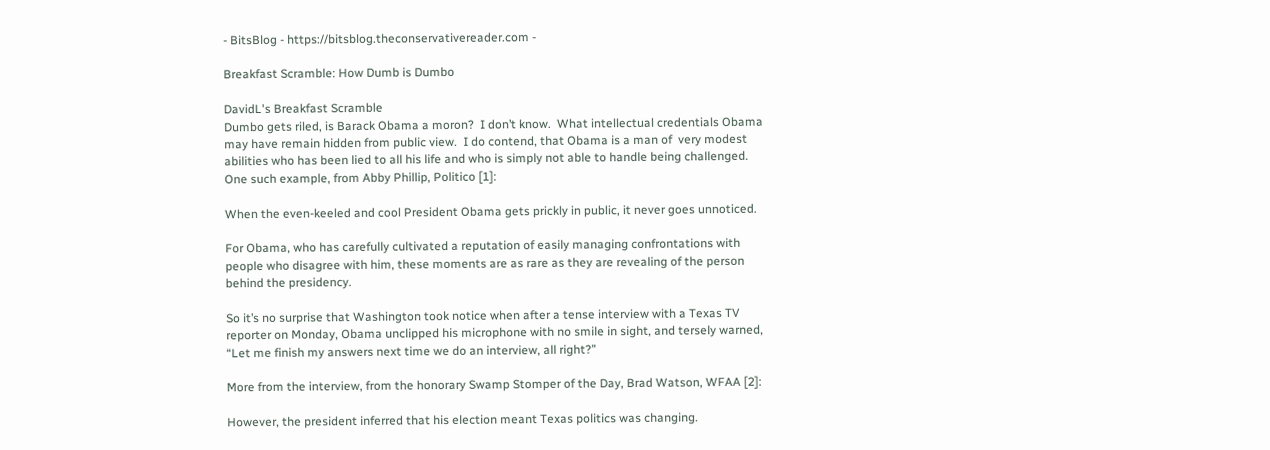- BitsBlog - https://bitsblog.theconservativereader.com -

Breakfast Scramble: How Dumb is Dumbo

DavidL's Breakfast Scramble
Dumbo gets riled, is Barack Obama a moron?  I don’t know.  What intellectual credentials Obama may have remain hidden from public view.  I do contend, that Obama is a man of  very modest abilities who has been lied to all his life and who is simply not able to handle being challenged.   One such example, from Abby Phillip, Politico [1]:

When the even-keeled and cool President Obama gets prickly in public, it never goes unnoticed.

For Obama, who has carefully cultivated a reputation of easily managing confrontations with people who disagree with him, these moments are as rare as they are revealing of the person behind the presidency.

So it’s no surprise that Washington took notice when after a tense interview with a Texas TV reporter on Monday, Obama unclipped his microphone with no smile in sight, and tersely warned, “Let me finish my answers next time we do an interview, all right?”

More from the interview, from the honorary Swamp Stomper of the Day, Brad Watson, WFAA [2]:

However, the president inferred that his election meant Texas politics was changing.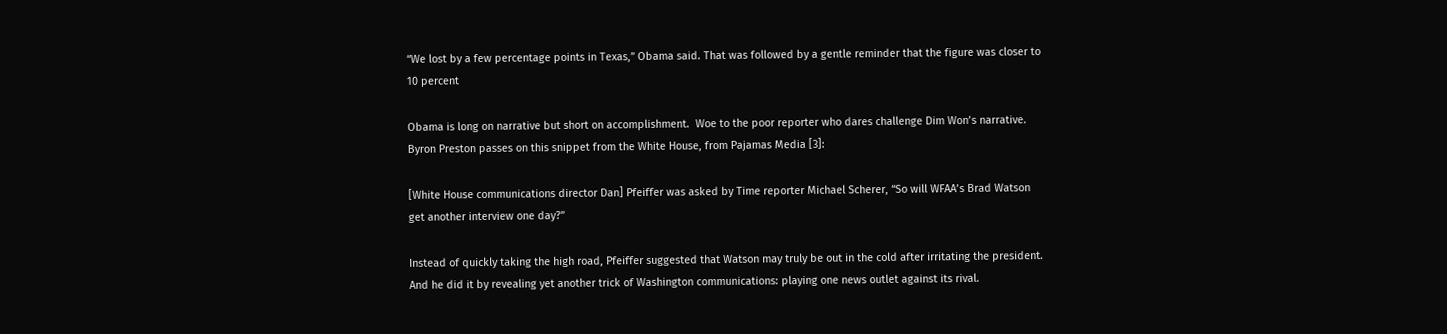“We lost by a few percentage points in Texas,” Obama said. That was followed by a gentle reminder that the figure was closer to 10 percent

Obama is long on narrative but short on accomplishment.  Woe to the poor reporter who dares challenge Dim Won’s narrative.   Byron Preston passes on this snippet from the White House, from Pajamas Media [3]:

[White House communications director Dan] Pfeiffer was asked by Time reporter Michael Scherer, “So will WFAA’s Brad Watson get another interview one day?”

Instead of quickly taking the high road, Pfeiffer suggested that Watson may truly be out in the cold after irritating the president. And he did it by revealing yet another trick of Washington communications: playing one news outlet against its rival.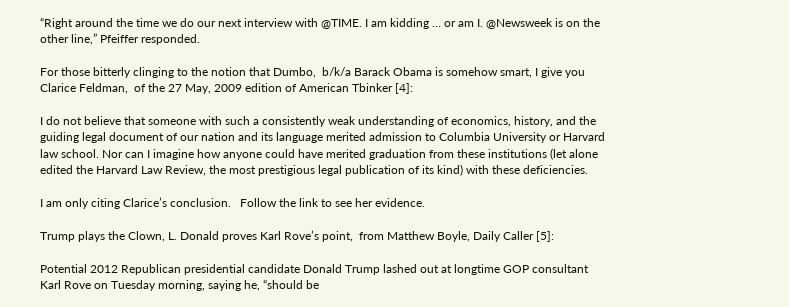“Right around the time we do our next interview with @TIME. I am kidding … or am I. @Newsweek is on the other line,” Pfeiffer responded.

For those bitterly clinging to the notion that Dumbo,  b/k/a Barack Obama is somehow smart, I give you Clarice Feldman,  of the 27 May, 2009 edition of American Tbinker [4]:

I do not believe that someone with such a consistently weak understanding of economics, history, and the guiding legal document of our nation and its language merited admission to Columbia University or Harvard law school. Nor can I imagine how anyone could have merited graduation from these institutions (let alone edited the Harvard Law Review, the most prestigious legal publication of its kind) with these deficiencies.

I am only citing Clarice’s conclusion.   Follow the link to see her evidence.

Trump plays the Clown, L. Donald proves Karl Rove’s point,  from Matthew Boyle, Daily Caller [5]:

Potential 2012 Republican presidential candidate Donald Trump lashed out at longtime GOP consultant Karl Rove on Tuesday morning, saying he, “should be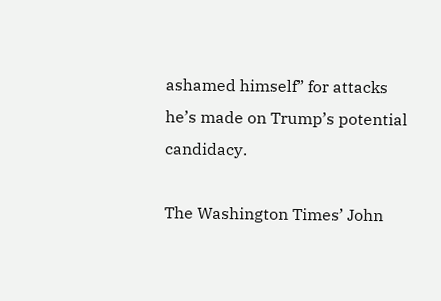ashamed himself” for attacks he’s made on Trump’s potential candidacy.

The Washington Times’ John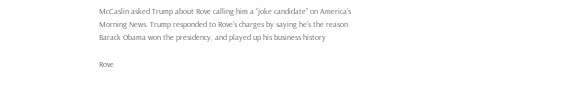McCaslin asked Trump about Rove calling him a “joke candidate” on America’s Morning News. Trump responded to Rove’s charges by saying he’s the reason Barack Obama won the presidency, and played up his business history

Rove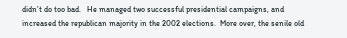didn’t do too bad.   He managed two successful presidential campaigns, and increased the republican majority in the 2002 elections.  More over, the senile old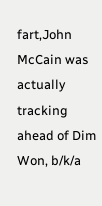fart,John McCain was actually tracking ahead of Dim Won, b/k/a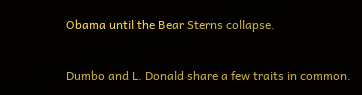Obama until the Bear Sterns collapse.

Dumbo and L. Donald share a few traits in common.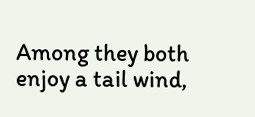Among they both enjoy a tail wind,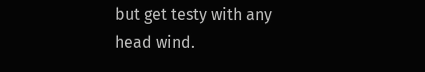but get testy with any head wind.